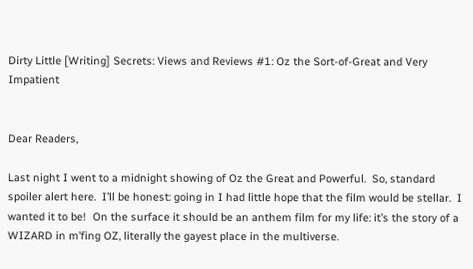Dirty Little [Writing] Secrets: Views and Reviews #1: Oz the Sort-of-Great and Very Impatient


Dear Readers,

Last night I went to a midnight showing of Oz the Great and Powerful.  So, standard spoiler alert here.  I’ll be honest: going in I had little hope that the film would be stellar.  I wanted it to be!  On the surface it should be an anthem film for my life: it’s the story of a WIZARD in m’fing OZ, literally the gayest place in the multiverse.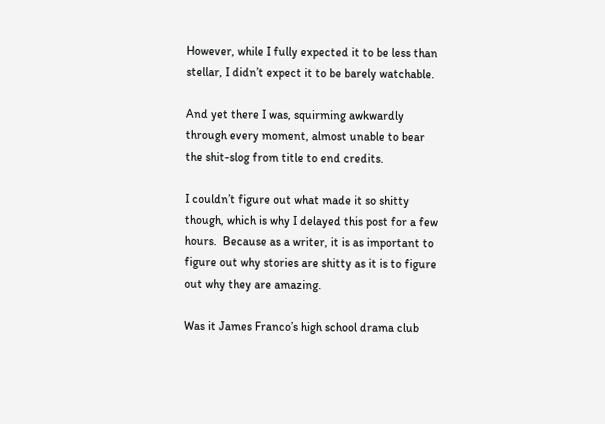However, while I fully expected it to be less than stellar, I didn’t expect it to be barely watchable.

And yet there I was, squirming awkwardly through every moment, almost unable to bear the shit-slog from title to end credits.

I couldn’t figure out what made it so shitty though, which is why I delayed this post for a few hours.  Because as a writer, it is as important to figure out why stories are shitty as it is to figure out why they are amazing.

Was it James Franco’s high school drama club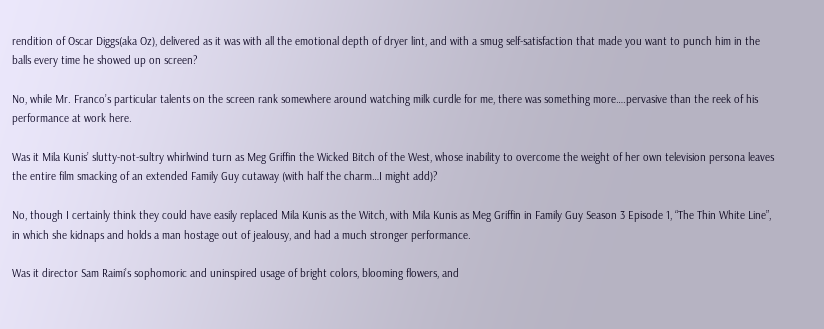rendition of Oscar Diggs(aka Oz), delivered as it was with all the emotional depth of dryer lint, and with a smug self-satisfaction that made you want to punch him in the balls every time he showed up on screen?

No, while Mr. Franco’s particular talents on the screen rank somewhere around watching milk curdle for me, there was something more….pervasive than the reek of his performance at work here.

Was it Mila Kunis’ slutty-not-sultry whirlwind turn as Meg Griffin the Wicked Bitch of the West, whose inability to overcome the weight of her own television persona leaves the entire film smacking of an extended Family Guy cutaway (with half the charm…I might add)?

No, though I certainly think they could have easily replaced Mila Kunis as the Witch, with Mila Kunis as Meg Griffin in Family Guy Season 3 Episode 1, “The Thin White Line”, in which she kidnaps and holds a man hostage out of jealousy, and had a much stronger performance.

Was it director Sam Raimi’s sophomoric and uninspired usage of bright colors, blooming flowers, and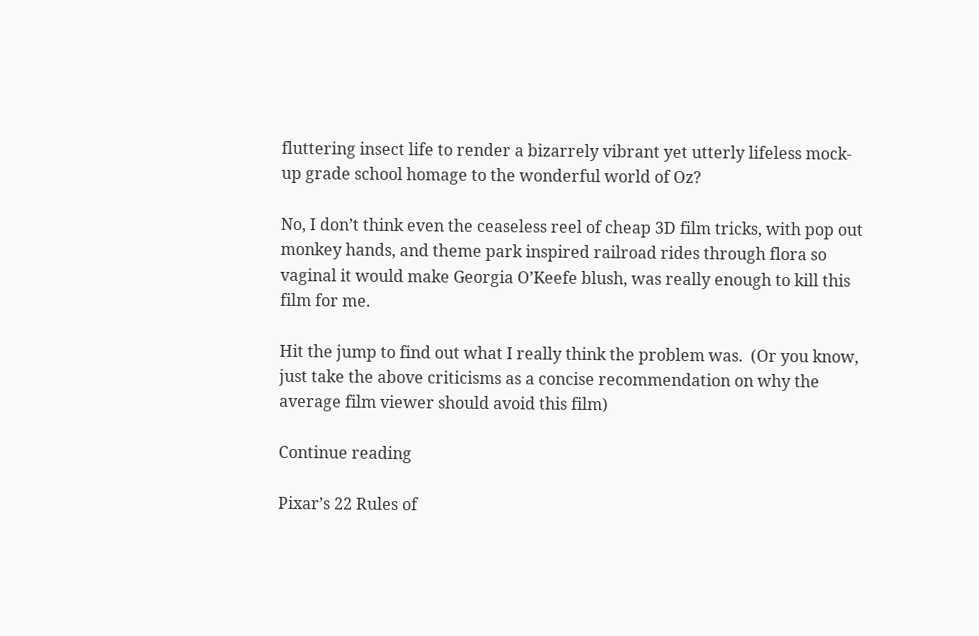fluttering insect life to render a bizarrely vibrant yet utterly lifeless mock-up grade school homage to the wonderful world of Oz?

No, I don’t think even the ceaseless reel of cheap 3D film tricks, with pop out monkey hands, and theme park inspired railroad rides through flora so vaginal it would make Georgia O’Keefe blush, was really enough to kill this film for me.

Hit the jump to find out what I really think the problem was.  (Or you know, just take the above criticisms as a concise recommendation on why the average film viewer should avoid this film)

Continue reading

Pixar’s 22 Rules of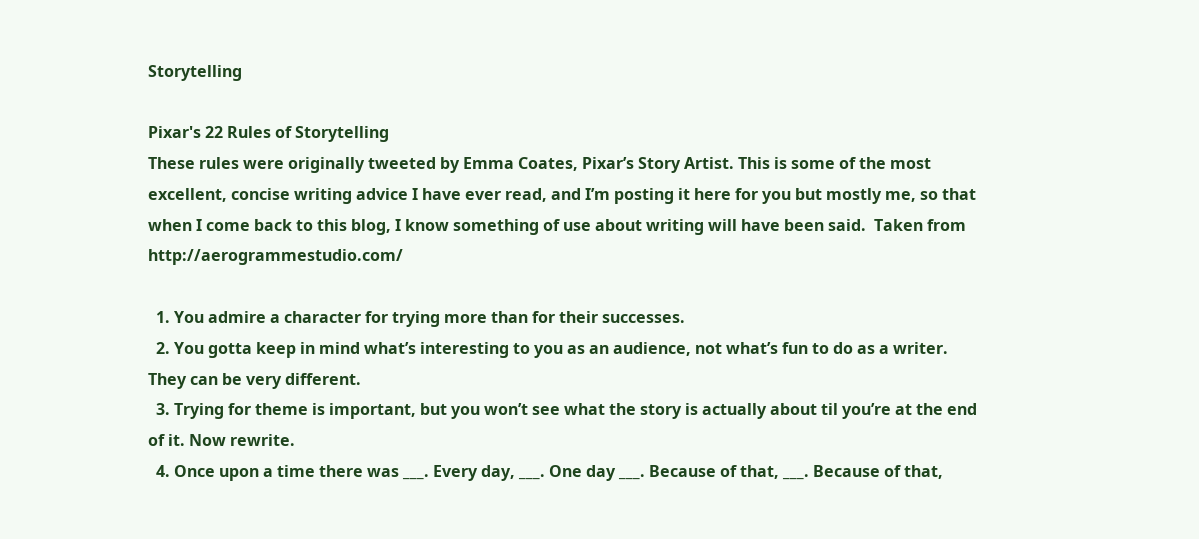Storytelling

Pixar's 22 Rules of Storytelling
These rules were originally tweeted by Emma Coates, Pixar’s Story Artist. This is some of the most excellent, concise writing advice I have ever read, and I’m posting it here for you but mostly me, so that when I come back to this blog, I know something of use about writing will have been said.  Taken from http://aerogrammestudio.com/

  1. You admire a character for trying more than for their successes.
  2. You gotta keep in mind what’s interesting to you as an audience, not what’s fun to do as a writer. They can be very different.
  3. Trying for theme is important, but you won’t see what the story is actually about til you’re at the end of it. Now rewrite.
  4. Once upon a time there was ___. Every day, ___. One day ___. Because of that, ___. Because of that,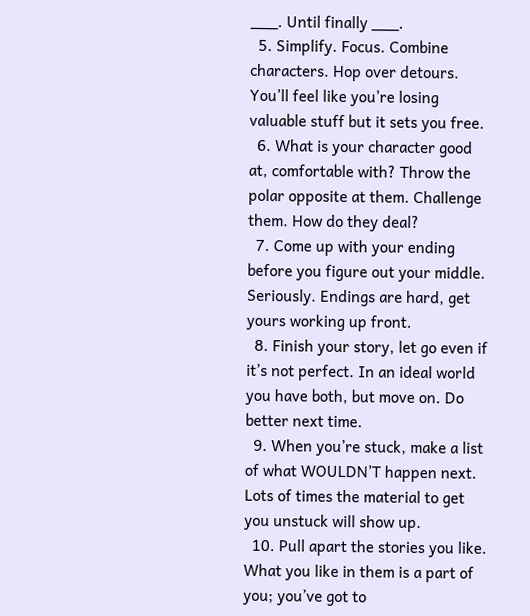___. Until finally ___.
  5. Simplify. Focus. Combine characters. Hop over detours. You’ll feel like you’re losing valuable stuff but it sets you free.
  6. What is your character good at, comfortable with? Throw the polar opposite at them. Challenge them. How do they deal?
  7. Come up with your ending before you figure out your middle. Seriously. Endings are hard, get yours working up front.
  8. Finish your story, let go even if it’s not perfect. In an ideal world you have both, but move on. Do better next time.
  9. When you’re stuck, make a list of what WOULDN’T happen next. Lots of times the material to get you unstuck will show up.
  10. Pull apart the stories you like. What you like in them is a part of you; you’ve got to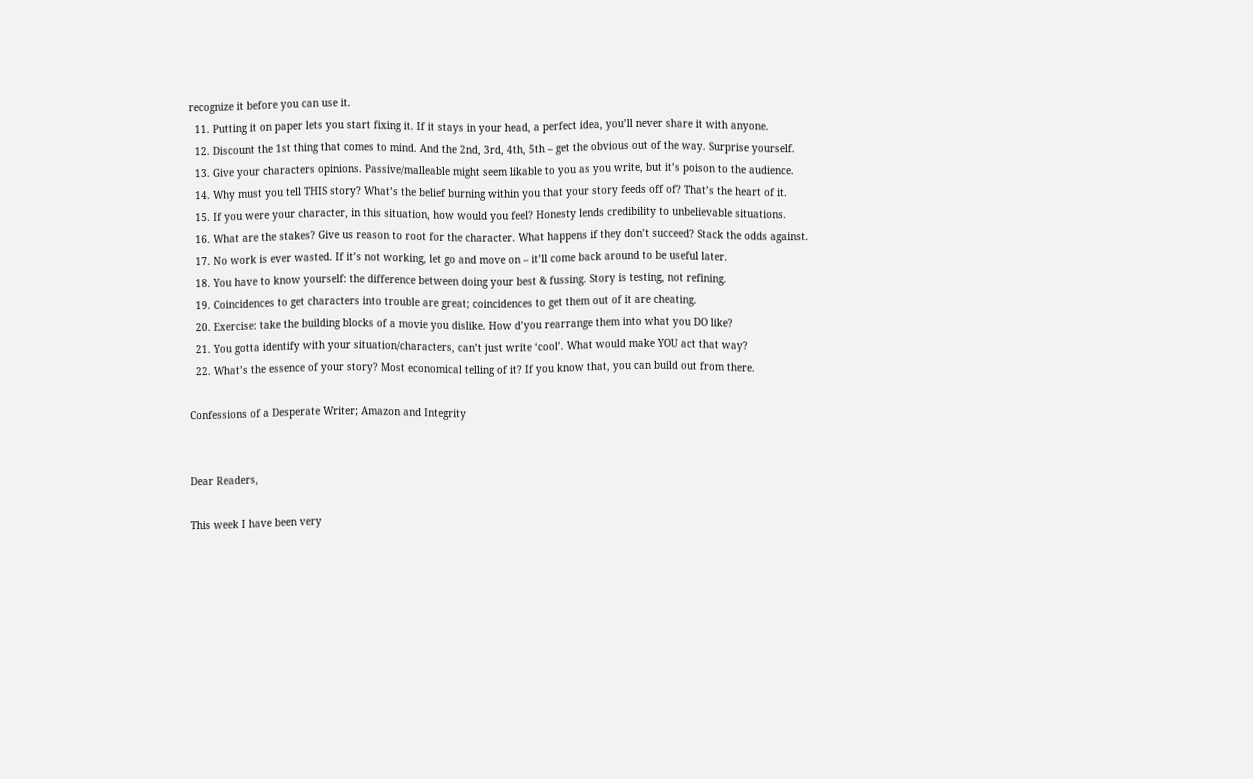recognize it before you can use it.
  11. Putting it on paper lets you start fixing it. If it stays in your head, a perfect idea, you’ll never share it with anyone.
  12. Discount the 1st thing that comes to mind. And the 2nd, 3rd, 4th, 5th – get the obvious out of the way. Surprise yourself.
  13. Give your characters opinions. Passive/malleable might seem likable to you as you write, but it’s poison to the audience.
  14. Why must you tell THIS story? What’s the belief burning within you that your story feeds off of? That’s the heart of it.
  15. If you were your character, in this situation, how would you feel? Honesty lends credibility to unbelievable situations.
  16. What are the stakes? Give us reason to root for the character. What happens if they don’t succeed? Stack the odds against.
  17. No work is ever wasted. If it’s not working, let go and move on – it’ll come back around to be useful later.
  18. You have to know yourself: the difference between doing your best & fussing. Story is testing, not refining.
  19. Coincidences to get characters into trouble are great; coincidences to get them out of it are cheating.
  20. Exercise: take the building blocks of a movie you dislike. How d’you rearrange them into what you DO like?
  21. You gotta identify with your situation/characters, can’t just write ‘cool’. What would make YOU act that way?
  22. What’s the essence of your story? Most economical telling of it? If you know that, you can build out from there.

Confessions of a Desperate Writer; Amazon and Integrity


Dear Readers,

This week I have been very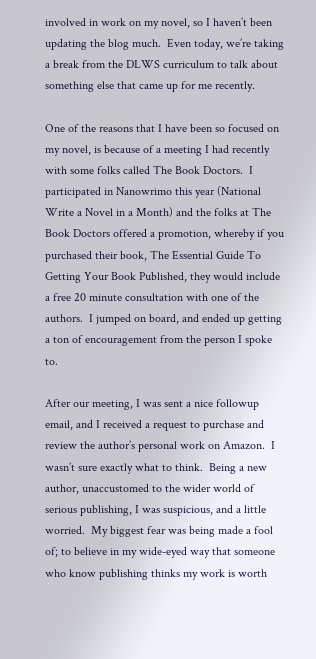involved in work on my novel, so I haven’t been updating the blog much.  Even today, we’re taking a break from the DLWS curriculum to talk about something else that came up for me recently.

One of the reasons that I have been so focused on my novel, is because of a meeting I had recently with some folks called The Book Doctors.  I participated in Nanowrimo this year (National Write a Novel in a Month) and the folks at The Book Doctors offered a promotion, whereby if you purchased their book, The Essential Guide To Getting Your Book Published, they would include a free 20 minute consultation with one of the authors.  I jumped on board, and ended up getting a ton of encouragement from the person I spoke to.

After our meeting, I was sent a nice followup email, and I received a request to purchase and review the author’s personal work on Amazon.  I wasn’t sure exactly what to think.  Being a new author, unaccustomed to the wider world of serious publishing, I was suspicious, and a little worried.  My biggest fear was being made a fool of; to believe in my wide-eyed way that someone who know publishing thinks my work is worth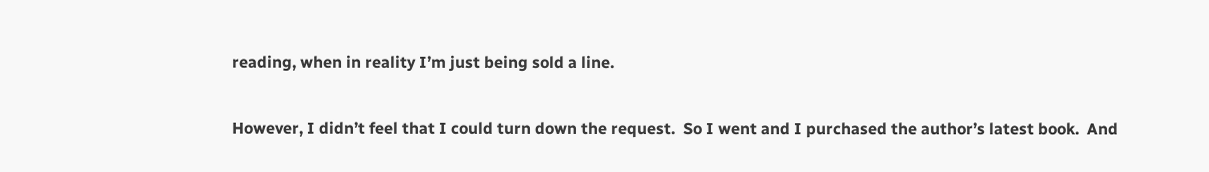reading, when in reality I’m just being sold a line.

However, I didn’t feel that I could turn down the request.  So I went and I purchased the author’s latest book.  And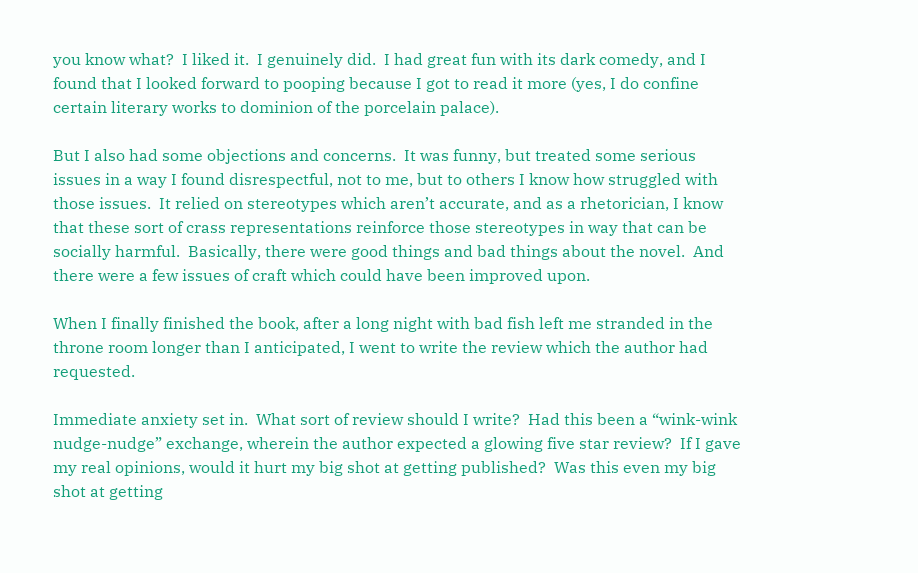you know what?  I liked it.  I genuinely did.  I had great fun with its dark comedy, and I found that I looked forward to pooping because I got to read it more (yes, I do confine certain literary works to dominion of the porcelain palace).

But I also had some objections and concerns.  It was funny, but treated some serious issues in a way I found disrespectful, not to me, but to others I know how struggled with those issues.  It relied on stereotypes which aren’t accurate, and as a rhetorician, I know that these sort of crass representations reinforce those stereotypes in way that can be socially harmful.  Basically, there were good things and bad things about the novel.  And there were a few issues of craft which could have been improved upon.

When I finally finished the book, after a long night with bad fish left me stranded in the throne room longer than I anticipated, I went to write the review which the author had requested.

Immediate anxiety set in.  What sort of review should I write?  Had this been a “wink-wink nudge-nudge” exchange, wherein the author expected a glowing five star review?  If I gave my real opinions, would it hurt my big shot at getting published?  Was this even my big shot at getting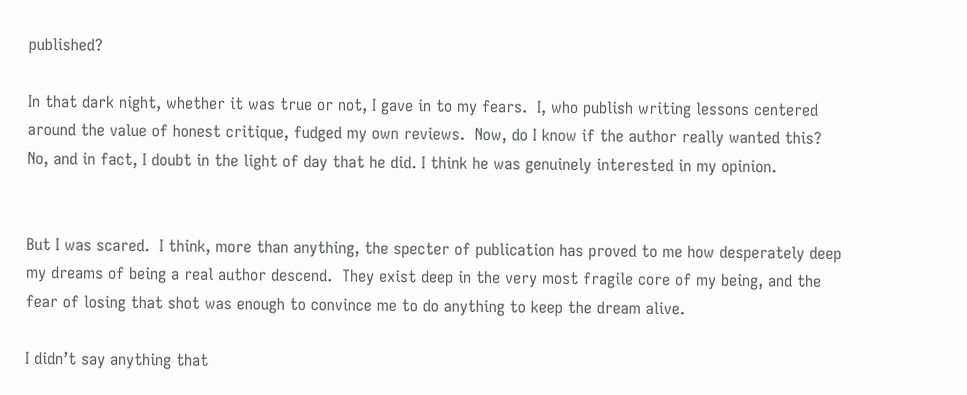published?

In that dark night, whether it was true or not, I gave in to my fears.  I, who publish writing lessons centered around the value of honest critique, fudged my own reviews.  Now, do I know if the author really wanted this?  No, and in fact, I doubt in the light of day that he did. I think he was genuinely interested in my opinion.


But I was scared.  I think, more than anything, the specter of publication has proved to me how desperately deep my dreams of being a real author descend.  They exist deep in the very most fragile core of my being, and the fear of losing that shot was enough to convince me to do anything to keep the dream alive.

I didn’t say anything that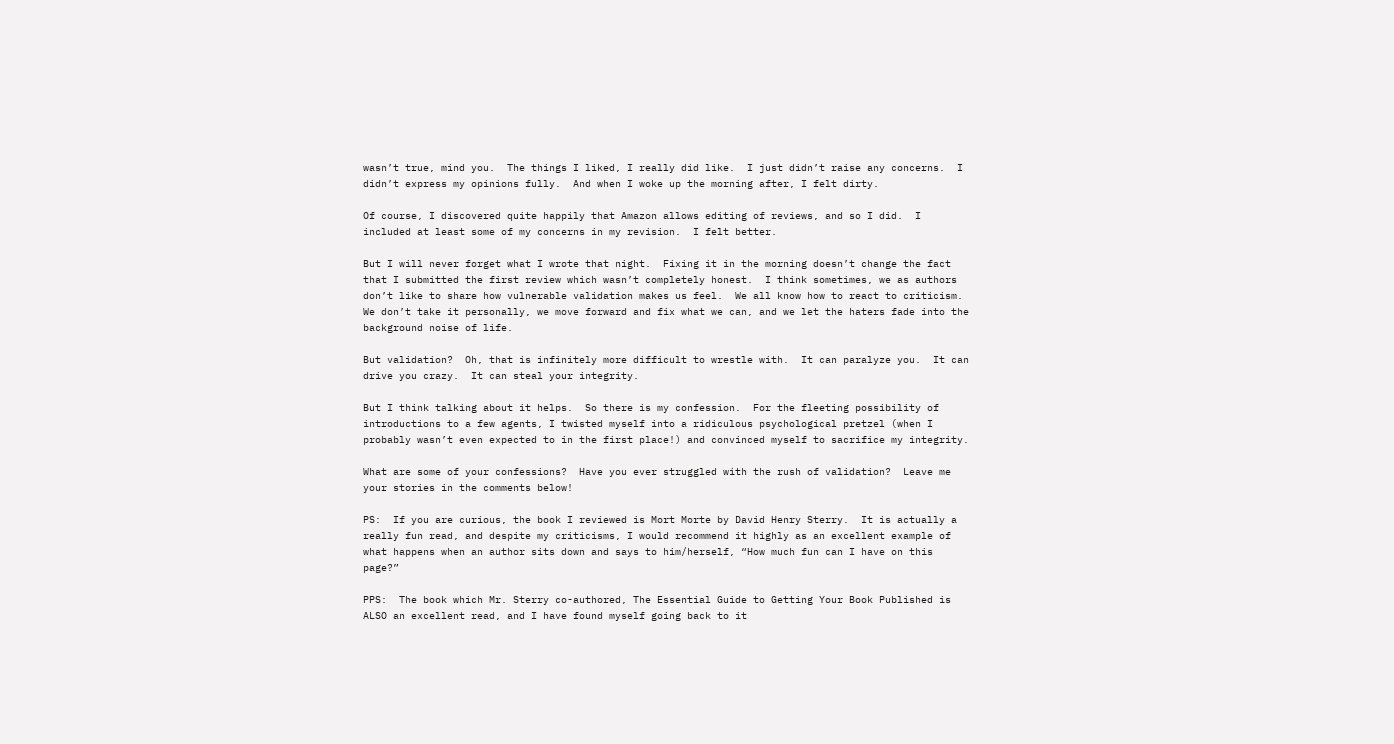wasn’t true, mind you.  The things I liked, I really did like.  I just didn’t raise any concerns.  I didn’t express my opinions fully.  And when I woke up the morning after, I felt dirty.

Of course, I discovered quite happily that Amazon allows editing of reviews, and so I did.  I included at least some of my concerns in my revision.  I felt better.

But I will never forget what I wrote that night.  Fixing it in the morning doesn’t change the fact that I submitted the first review which wasn’t completely honest.  I think sometimes, we as authors don’t like to share how vulnerable validation makes us feel.  We all know how to react to criticism.  We don’t take it personally, we move forward and fix what we can, and we let the haters fade into the background noise of life.

But validation?  Oh, that is infinitely more difficult to wrestle with.  It can paralyze you.  It can drive you crazy.  It can steal your integrity.

But I think talking about it helps.  So there is my confession.  For the fleeting possibility of introductions to a few agents, I twisted myself into a ridiculous psychological pretzel (when I probably wasn’t even expected to in the first place!) and convinced myself to sacrifice my integrity.

What are some of your confessions?  Have you ever struggled with the rush of validation?  Leave me your stories in the comments below!

PS:  If you are curious, the book I reviewed is Mort Morte by David Henry Sterry.  It is actually a really fun read, and despite my criticisms, I would recommend it highly as an excellent example of what happens when an author sits down and says to him/herself, “How much fun can I have on this page?”

PPS:  The book which Mr. Sterry co-authored, The Essential Guide to Getting Your Book Published is ALSO an excellent read, and I have found myself going back to it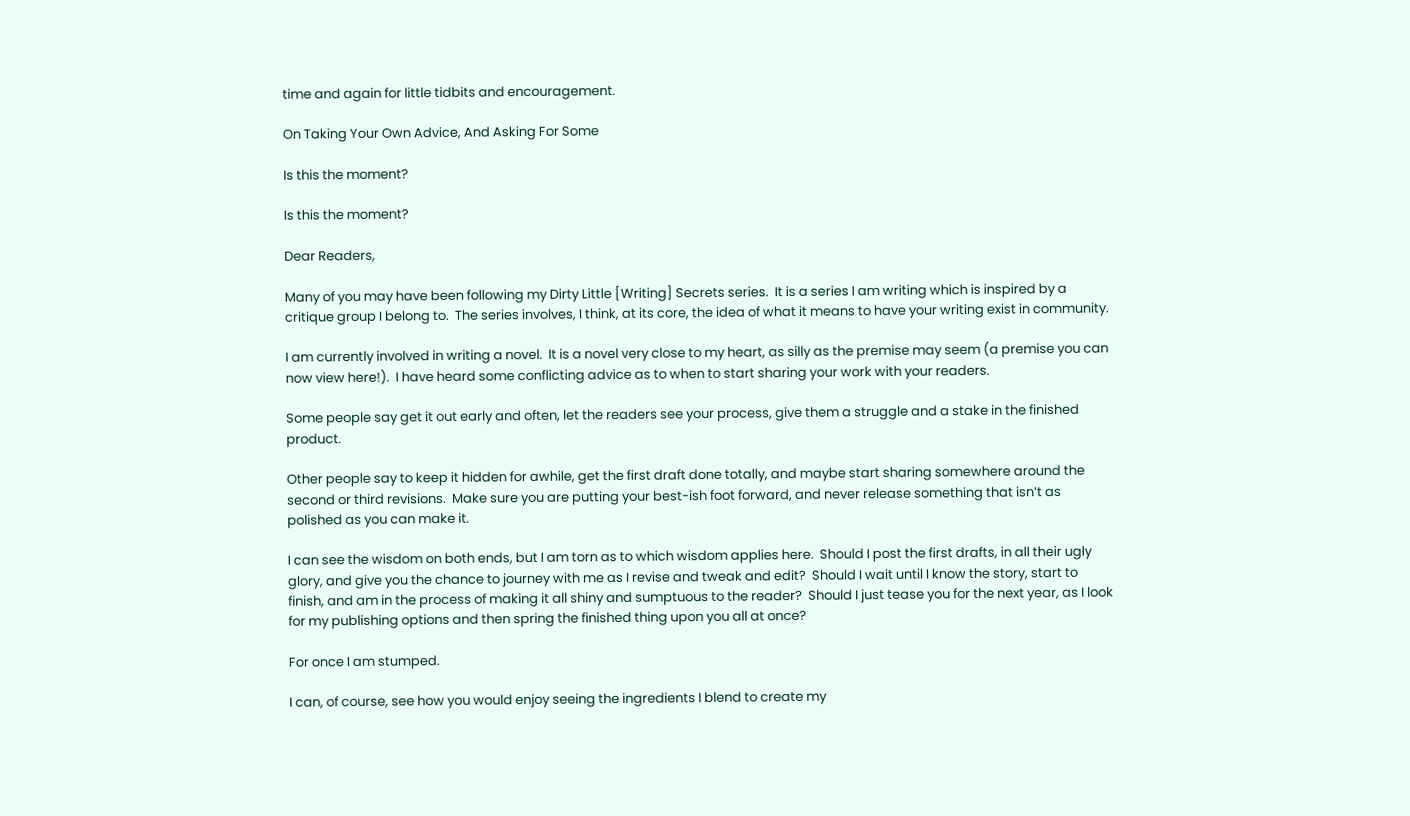time and again for little tidbits and encouragement.

On Taking Your Own Advice, And Asking For Some

Is this the moment?

Is this the moment?

Dear Readers,

Many of you may have been following my Dirty Little [Writing] Secrets series.  It is a series I am writing which is inspired by a critique group I belong to.  The series involves, I think, at its core, the idea of what it means to have your writing exist in community.

I am currently involved in writing a novel.  It is a novel very close to my heart, as silly as the premise may seem (a premise you can now view here!).  I have heard some conflicting advice as to when to start sharing your work with your readers.

Some people say get it out early and often, let the readers see your process, give them a struggle and a stake in the finished product.

Other people say to keep it hidden for awhile, get the first draft done totally, and maybe start sharing somewhere around the second or third revisions.  Make sure you are putting your best-ish foot forward, and never release something that isn’t as polished as you can make it.

I can see the wisdom on both ends, but I am torn as to which wisdom applies here.  Should I post the first drafts, in all their ugly glory, and give you the chance to journey with me as I revise and tweak and edit?  Should I wait until I know the story, start to finish, and am in the process of making it all shiny and sumptuous to the reader?  Should I just tease you for the next year, as I look for my publishing options and then spring the finished thing upon you all at once?

For once I am stumped.

I can, of course, see how you would enjoy seeing the ingredients I blend to create my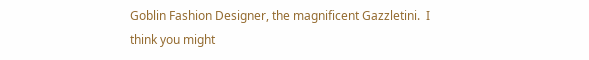Goblin Fashion Designer, the magnificent Gazzletini.  I think you might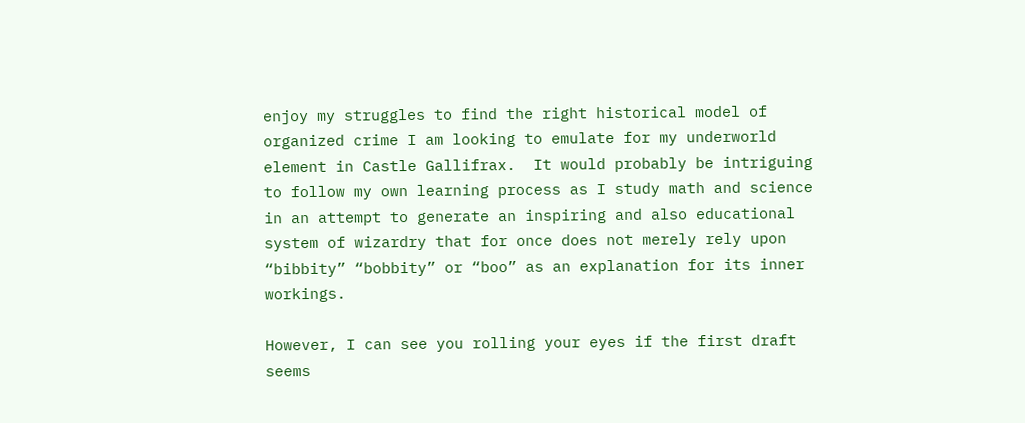enjoy my struggles to find the right historical model of organized crime I am looking to emulate for my underworld element in Castle Gallifrax.  It would probably be intriguing to follow my own learning process as I study math and science in an attempt to generate an inspiring and also educational system of wizardry that for once does not merely rely upon “bibbity” “bobbity” or “boo” as an explanation for its inner workings.

However, I can see you rolling your eyes if the first draft seems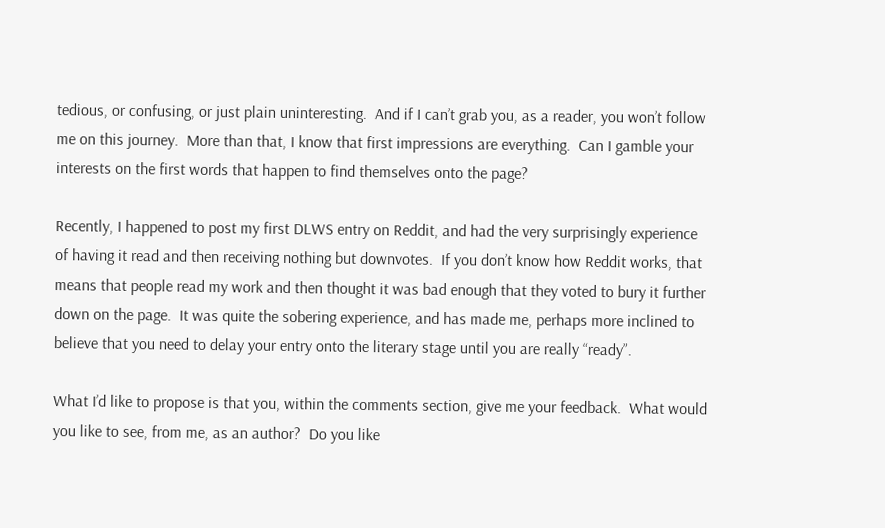tedious, or confusing, or just plain uninteresting.  And if I can’t grab you, as a reader, you won’t follow me on this journey.  More than that, I know that first impressions are everything.  Can I gamble your interests on the first words that happen to find themselves onto the page?

Recently, I happened to post my first DLWS entry on Reddit, and had the very surprisingly experience of having it read and then receiving nothing but downvotes.  If you don’t know how Reddit works, that means that people read my work and then thought it was bad enough that they voted to bury it further down on the page.  It was quite the sobering experience, and has made me, perhaps more inclined to believe that you need to delay your entry onto the literary stage until you are really “ready”.

What I’d like to propose is that you, within the comments section, give me your feedback.  What would you like to see, from me, as an author?  Do you like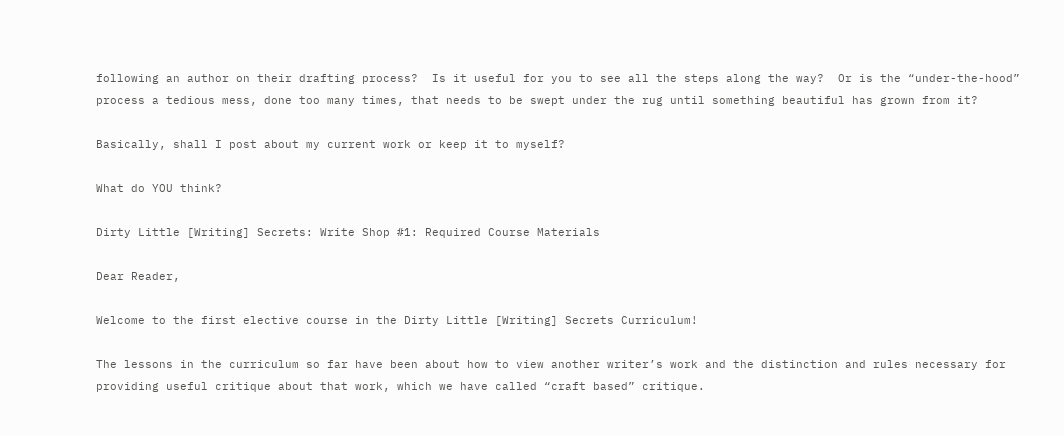following an author on their drafting process?  Is it useful for you to see all the steps along the way?  Or is the “under-the-hood” process a tedious mess, done too many times, that needs to be swept under the rug until something beautiful has grown from it?

Basically, shall I post about my current work or keep it to myself?

What do YOU think?

Dirty Little [Writing] Secrets: Write Shop #1: Required Course Materials

Dear Reader,

Welcome to the first elective course in the Dirty Little [Writing] Secrets Curriculum!

The lessons in the curriculum so far have been about how to view another writer’s work and the distinction and rules necessary for providing useful critique about that work, which we have called “craft based” critique.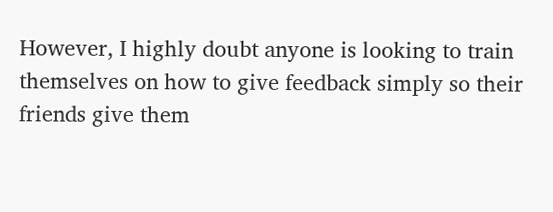However, I highly doubt anyone is looking to train themselves on how to give feedback simply so their friends give them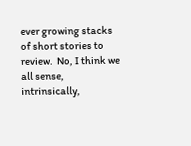ever growing stacks of short stories to review.  No, I think we all sense, intrinsically,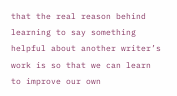that the real reason behind learning to say something helpful about another writer’s work is so that we can learn to improve our own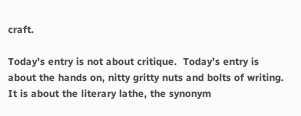craft.

Today’s entry is not about critique.  Today’s entry is about the hands on, nitty gritty nuts and bolts of writing.  It is about the literary lathe, the synonym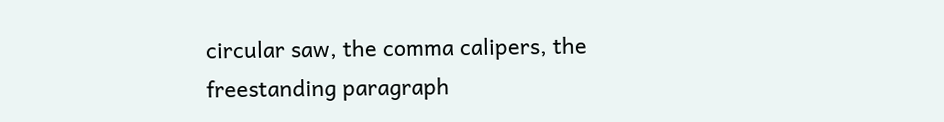circular saw, the comma calipers, the freestanding paragraph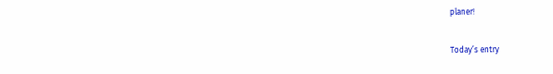planer!

Today’s entry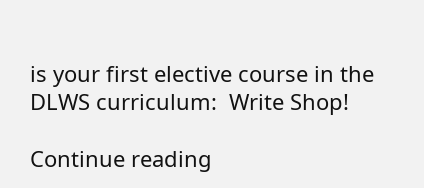is your first elective course in the DLWS curriculum:  Write Shop!

Continue reading